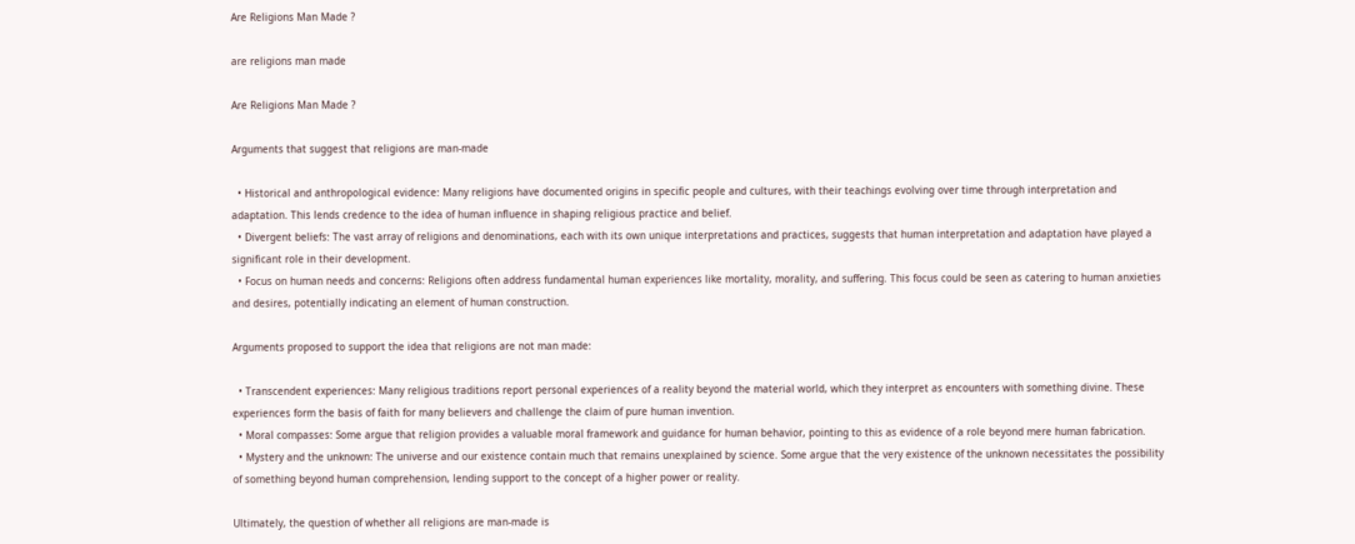Are Religions Man Made ?

are religions man made

Are Religions Man Made ?

Arguments that suggest that religions are man-made

  • Historical and anthropological evidence: Many religions have documented origins in specific people and cultures, with their teachings evolving over time through interpretation and adaptation. This lends credence to the idea of human influence in shaping religious practice and belief.
  • Divergent beliefs: The vast array of religions and denominations, each with its own unique interpretations and practices, suggests that human interpretation and adaptation have played a significant role in their development.
  • Focus on human needs and concerns: Religions often address fundamental human experiences like mortality, morality, and suffering. This focus could be seen as catering to human anxieties and desires, potentially indicating an element of human construction.

Arguments proposed to support the idea that religions are not man made:

  • Transcendent experiences: Many religious traditions report personal experiences of a reality beyond the material world, which they interpret as encounters with something divine. These experiences form the basis of faith for many believers and challenge the claim of pure human invention.
  • Moral compasses: Some argue that religion provides a valuable moral framework and guidance for human behavior, pointing to this as evidence of a role beyond mere human fabrication.
  • Mystery and the unknown: The universe and our existence contain much that remains unexplained by science. Some argue that the very existence of the unknown necessitates the possibility of something beyond human comprehension, lending support to the concept of a higher power or reality.

Ultimately, the question of whether all religions are man-made is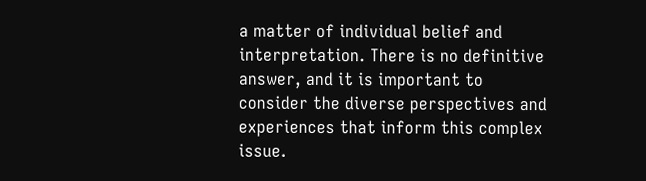a matter of individual belief and interpretation. There is no definitive answer, and it is important to consider the diverse perspectives and experiences that inform this complex issue.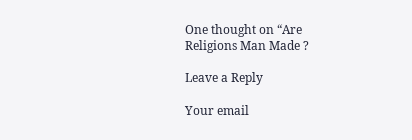One thought on “Are Religions Man Made ?

Leave a Reply

Your email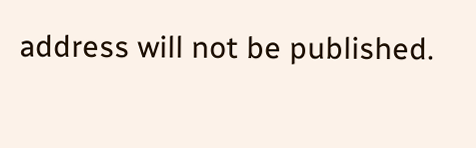address will not be published.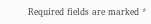Required fields are marked *